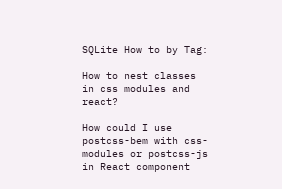SQLite How to by Tag:

How to nest classes in css modules and react?

How could I use postcss-bem with css-modules or postcss-js in React component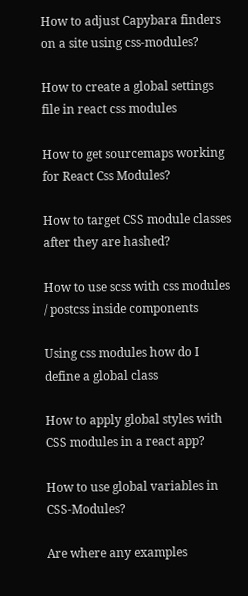How to adjust Capybara finders on a site using css-modules?

How to create a global settings file in react css modules

How to get sourcemaps working for React Css Modules?

How to target CSS module classes after they are hashed?

How to use scss with css modules / postcss inside components

Using css modules how do I define a global class

How to apply global styles with CSS modules in a react app?

How to use global variables in CSS-Modules?

Are where any examples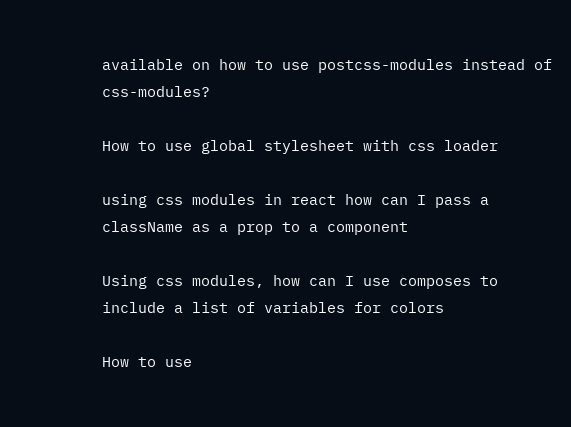available on how to use postcss-modules instead of css-modules?

How to use global stylesheet with css loader

using css modules in react how can I pass a className as a prop to a component

Using css modules, how can I use composes to include a list of variables for colors

How to use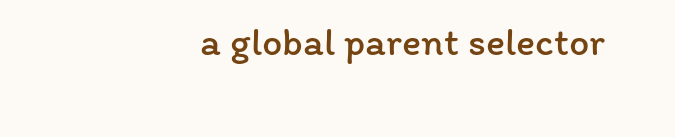a global parent selector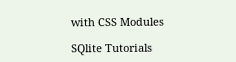with CSS Modules

SQlite Tutorials